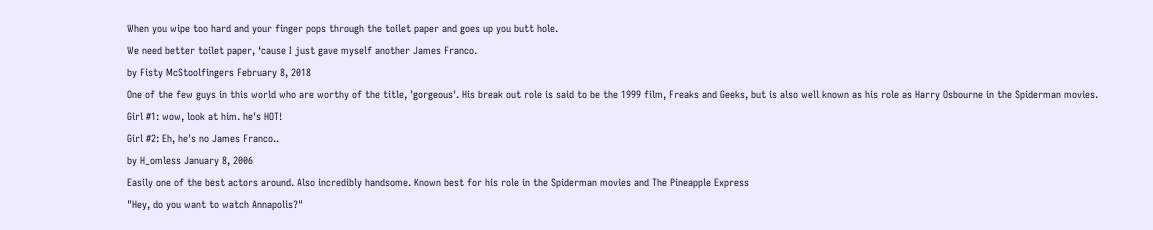When you wipe too hard and your finger pops through the toilet paper and goes up you butt hole.
We need better toilet paper, ‘cause I just gave myself another James Franco.
by Fisty McStoolfingers February 8, 2018
One of the few guys in this world who are worthy of the title, 'gorgeous'. His break out role is said to be the 1999 film, Freaks and Geeks, but is also well known as his role as Harry Osbourne in the Spiderman movies.
Girl #1: wow, look at him. he's HOT!
Girl #2: Eh, he's no James Franco..
by H_omless January 8, 2006
Easily one of the best actors around. Also incredibly handsome. Known best for his role in the Spiderman movies and The Pineapple Express
"Hey, do you want to watch Annapolis?"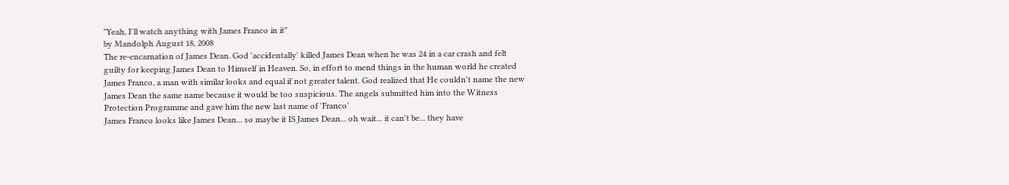"Yeah, I'll watch anything with James Franco in it"
by Mandolph August 18, 2008
The re-encarnation of James Dean. God 'accidentally' killed James Dean when he was 24 in a car crash and felt guilty for keeping James Dean to Himself in Heaven. So, in effort to mend things in the human world he created James Franco, a man with similar looks and equal if not greater talent. God realized that He couldn't name the new James Dean the same name because it would be too suspicious. The angels submitted him into the Witness Protection Programme and gave him the new last name of 'Franco'
James Franco looks like James Dean... so maybe it IS James Dean... oh wait... it can't be... they have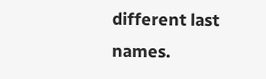different last names.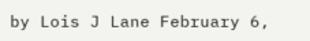by Lois J Lane February 6,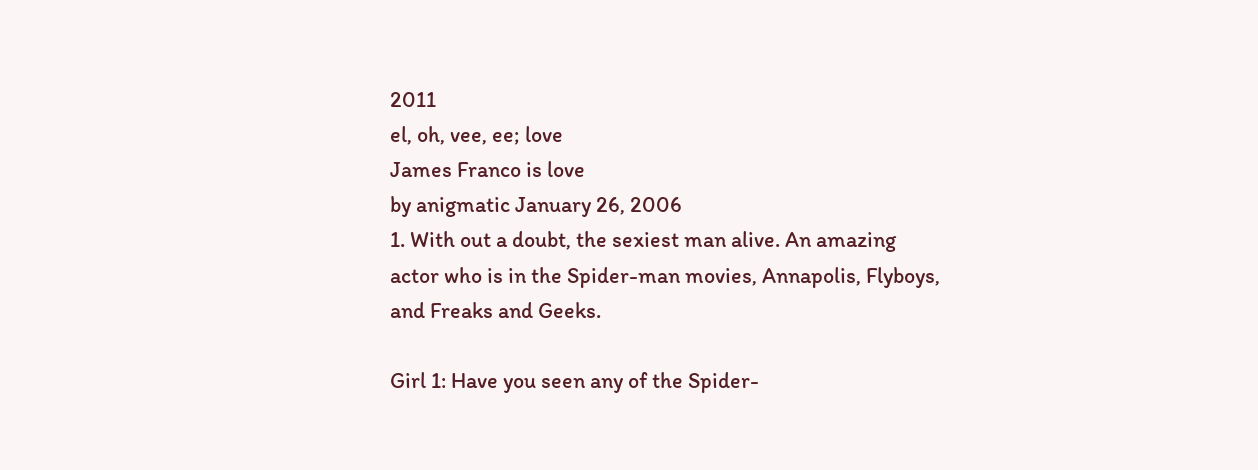2011
el, oh, vee, ee; love
James Franco is love
by anigmatic January 26, 2006
1. With out a doubt, the sexiest man alive. An amazing actor who is in the Spider-man movies, Annapolis, Flyboys, and Freaks and Geeks.

Girl 1: Have you seen any of the Spider-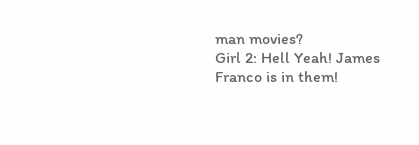man movies?
Girl 2: Hell Yeah! James Franco is in them!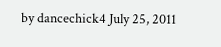by dancechick4 July 25, 2011